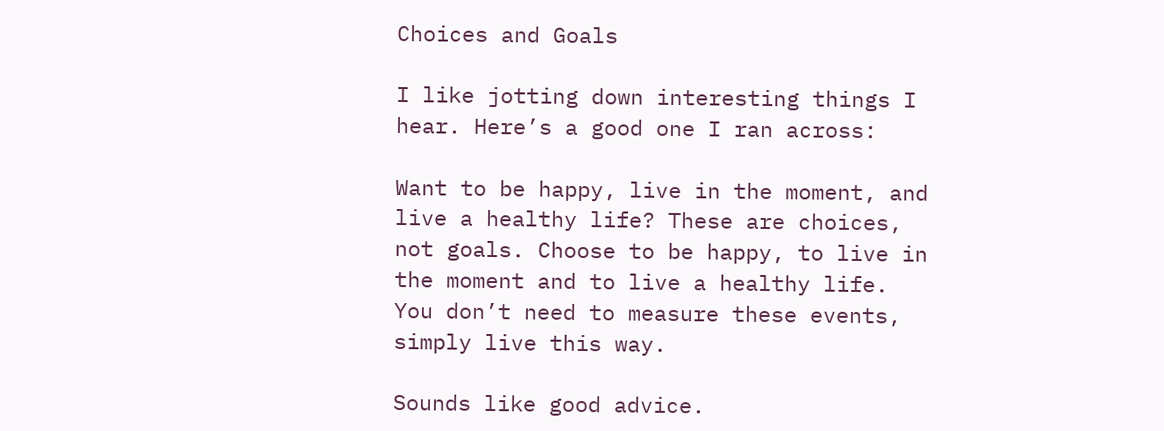Choices and Goals

I like jotting down interesting things I hear. Here’s a good one I ran across:

Want to be happy, live in the moment, and live a healthy life? These are choices, not goals. Choose to be happy, to live in the moment and to live a healthy life. You don’t need to measure these events, simply live this way.

Sounds like good advice.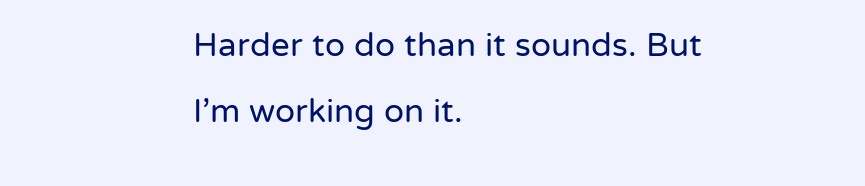Harder to do than it sounds. But I’m working on it.